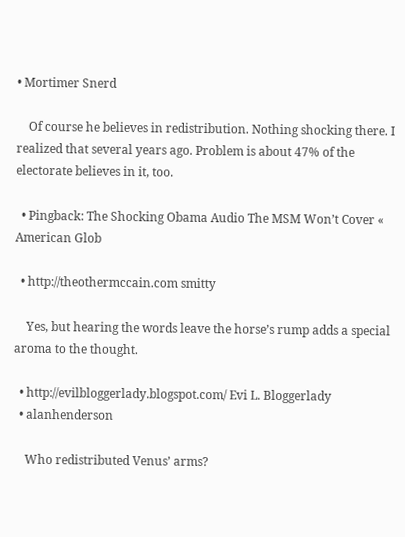• Mortimer Snerd

    Of course he believes in redistribution. Nothing shocking there. I realized that several years ago. Problem is about 47% of the electorate believes in it, too.

  • Pingback: The Shocking Obama Audio The MSM Won’t Cover « American Glob

  • http://theothermccain.com smitty

    Yes, but hearing the words leave the horse’s rump adds a special aroma to the thought.

  • http://evilbloggerlady.blogspot.com/ Evi L. Bloggerlady
  • alanhenderson

    Who redistributed Venus’ arms?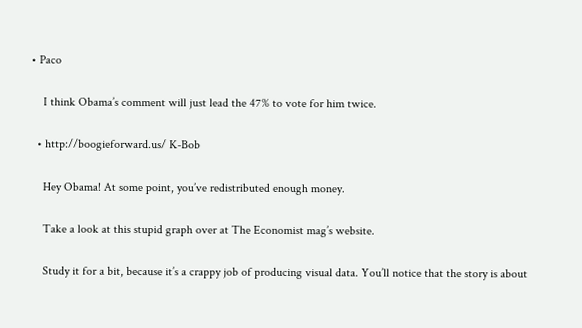• Paco

    I think Obama’s comment will just lead the 47% to vote for him twice.

  • http://boogieforward.us/ K-Bob

    Hey Obama! At some point, you’ve redistributed enough money.

    Take a look at this stupid graph over at The Economist mag’s website.

    Study it for a bit, because it’s a crappy job of producing visual data. You’ll notice that the story is about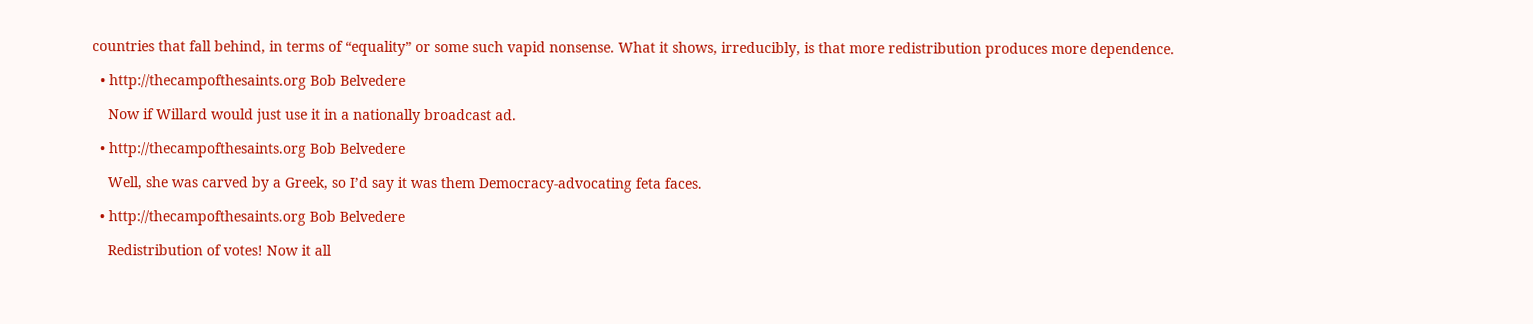countries that fall behind, in terms of “equality” or some such vapid nonsense. What it shows, irreducibly, is that more redistribution produces more dependence.

  • http://thecampofthesaints.org Bob Belvedere

    Now if Willard would just use it in a nationally broadcast ad.

  • http://thecampofthesaints.org Bob Belvedere

    Well, she was carved by a Greek, so I’d say it was them Democracy-advocating feta faces.

  • http://thecampofthesaints.org Bob Belvedere

    Redistribution of votes! Now it all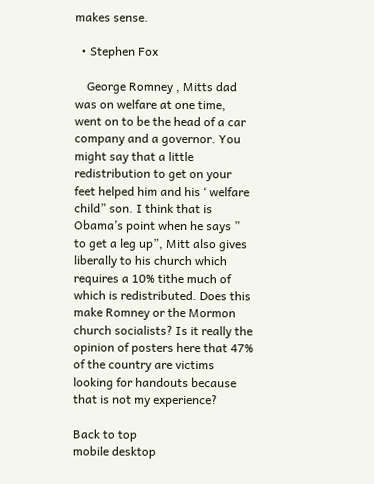makes sense.

  • Stephen Fox

    George Romney , Mitts dad was on welfare at one time, went on to be the head of a car company and a governor. You might say that a little redistribution to get on your feet helped him and his ‘ welfare child” son. I think that is Obama’s point when he says ” to get a leg up”, Mitt also gives liberally to his church which requires a 10% tithe much of which is redistributed. Does this make Romney or the Mormon church socialists? Is it really the opinion of posters here that 47% of the country are victims looking for handouts because that is not my experience?

Back to top
mobile desktop